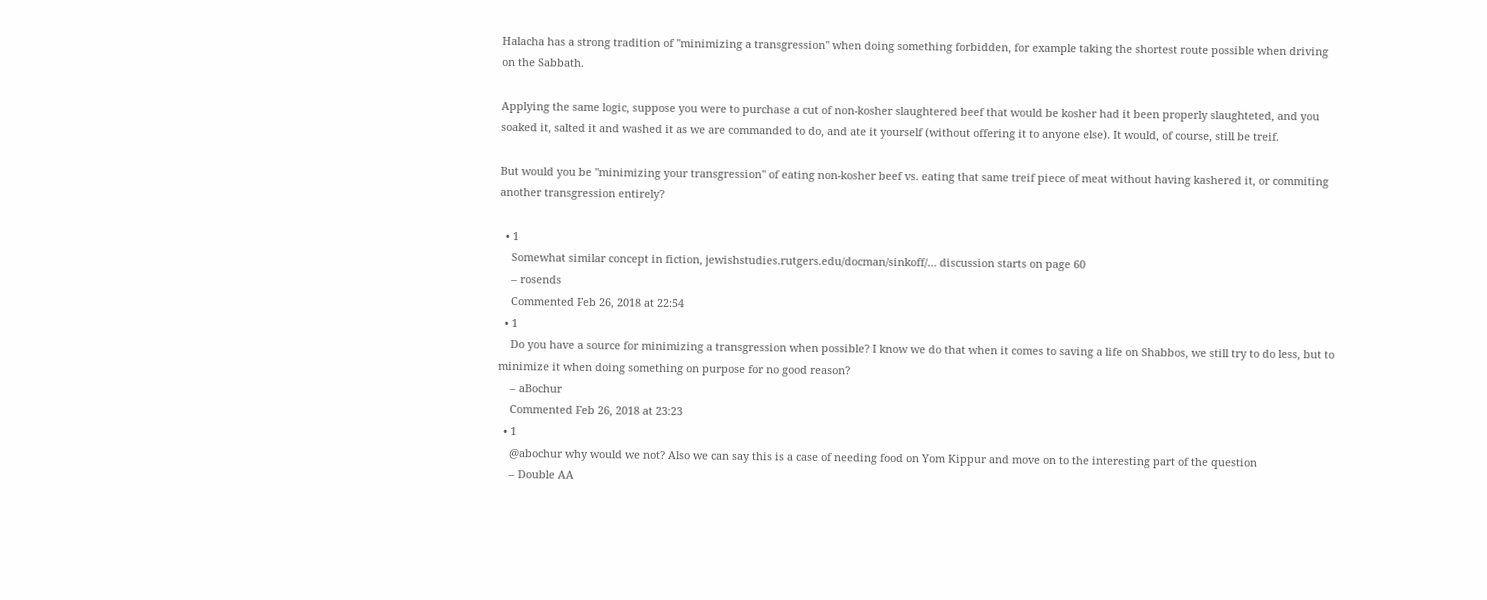Halacha has a strong tradition of "minimizing a transgression" when doing something forbidden, for example taking the shortest route possible when driving on the Sabbath.

Applying the same logic, suppose you were to purchase a cut of non-kosher slaughtered beef that would be kosher had it been properly slaughteted, and you soaked it, salted it and washed it as we are commanded to do, and ate it yourself (without offering it to anyone else). It would, of course, still be treif.

But would you be "minimizing your transgression" of eating non-kosher beef vs. eating that same treif piece of meat without having kashered it, or commiting another transgression entirely?

  • 1
    Somewhat similar concept in fiction, jewishstudies.rutgers.edu/docman/sinkoff/… discussion starts on page 60
    – rosends
    Commented Feb 26, 2018 at 22:54
  • 1
    Do you have a source for minimizing a transgression when possible? I know we do that when it comes to saving a life on Shabbos, we still try to do less, but to minimize it when doing something on purpose for no good reason?
    – aBochur
    Commented Feb 26, 2018 at 23:23
  • 1
    @abochur why would we not? Also we can say this is a case of needing food on Yom Kippur and move on to the interesting part of the question
    – Double AA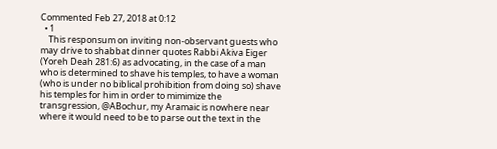Commented Feb 27, 2018 at 0:12
  • 1
    This responsum on inviting non-observant guests who may drive to shabbat dinner quotes Rabbi Akiva Eiger (Yoreh Deah 281:6) as advocating, in the case of a man who is determined to shave his temples, to have a woman (who is under no biblical prohibition from doing so) shave his temples for him in order to mimimize the transgression, @ABochur, my Aramaic is nowhere near where it would need to be to parse out the text in the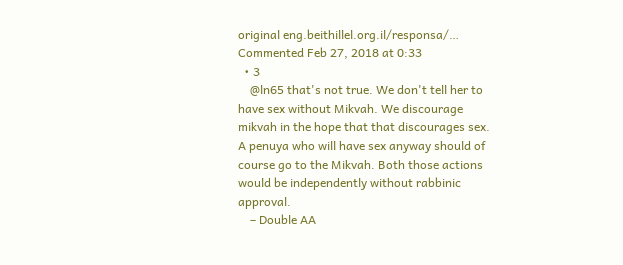original eng.beithillel.org.il/responsa/… Commented Feb 27, 2018 at 0:33
  • 3
    @ln65 that's not true. We don't tell her to have sex without Mikvah. We discourage mikvah in the hope that that discourages sex. A penuya who will have sex anyway should of course go to the Mikvah. Both those actions would be independently without rabbinic approval.
    – Double AA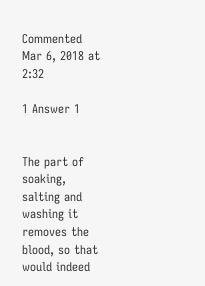Commented Mar 6, 2018 at 2:32

1 Answer 1


The part of soaking, salting and washing it removes the blood, so that would indeed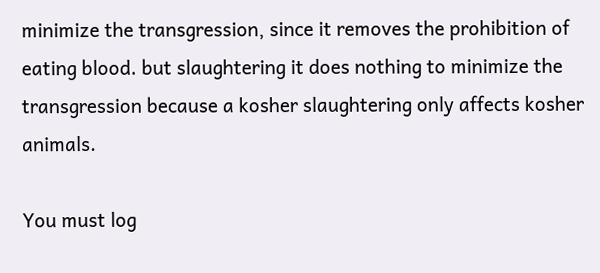minimize the transgression, since it removes the prohibition of eating blood. but slaughtering it does nothing to minimize the transgression because a kosher slaughtering only affects kosher animals.

You must log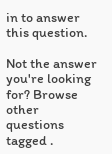in to answer this question.

Not the answer you're looking for? Browse other questions tagged .